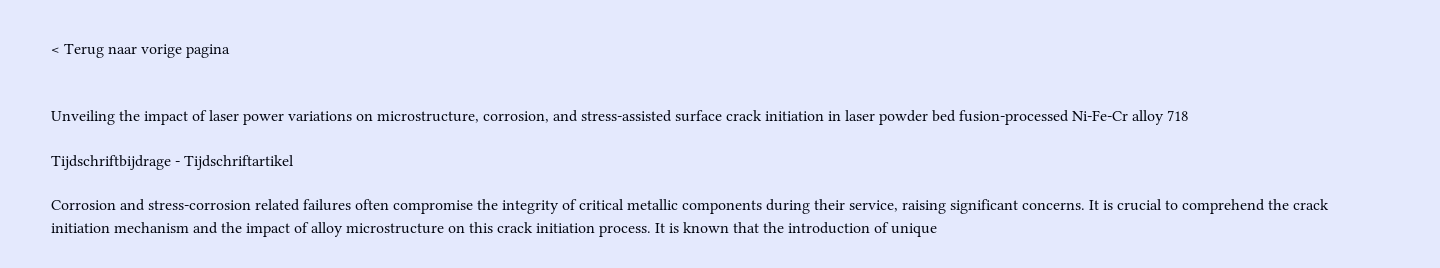< Terug naar vorige pagina


Unveiling the impact of laser power variations on microstructure, corrosion, and stress-assisted surface crack initiation in laser powder bed fusion-processed Ni-Fe-Cr alloy 718

Tijdschriftbijdrage - Tijdschriftartikel

Corrosion and stress-corrosion related failures often compromise the integrity of critical metallic components during their service, raising significant concerns. It is crucial to comprehend the crack initiation mechanism and the impact of alloy microstructure on this crack initiation process. It is known that the introduction of unique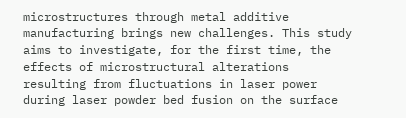microstructures through metal additive manufacturing brings new challenges. This study aims to investigate, for the first time, the effects of microstructural alterations resulting from fluctuations in laser power during laser powder bed fusion on the surface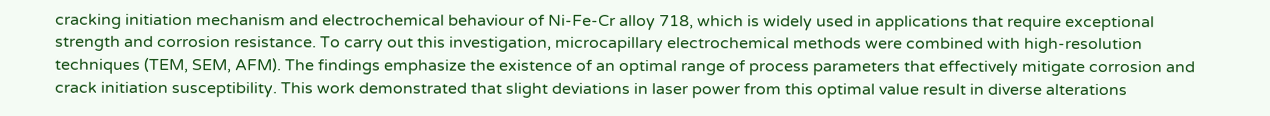cracking initiation mechanism and electrochemical behaviour of Ni-Fe-Cr alloy 718, which is widely used in applications that require exceptional strength and corrosion resistance. To carry out this investigation, microcapillary electrochemical methods were combined with high-resolution techniques (TEM, SEM, AFM). The findings emphasize the existence of an optimal range of process parameters that effectively mitigate corrosion and crack initiation susceptibility. This work demonstrated that slight deviations in laser power from this optimal value result in diverse alterations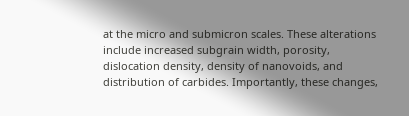at the micro and submicron scales. These alterations include increased subgrain width, porosity, dislocation density, density of nanovoids, and distribution of carbides. Importantly, these changes,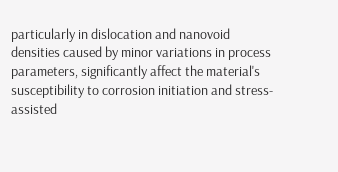particularly in dislocation and nanovoid densities caused by minor variations in process parameters, significantly affect the material's susceptibility to corrosion initiation and stress-assisted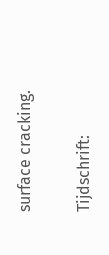surface cracking.

Tijdschrift: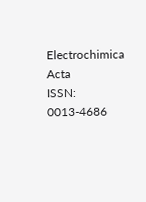Electrochimica Acta
ISSN: 0013-4686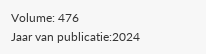Volume: 476
Jaar van publicatie:2024